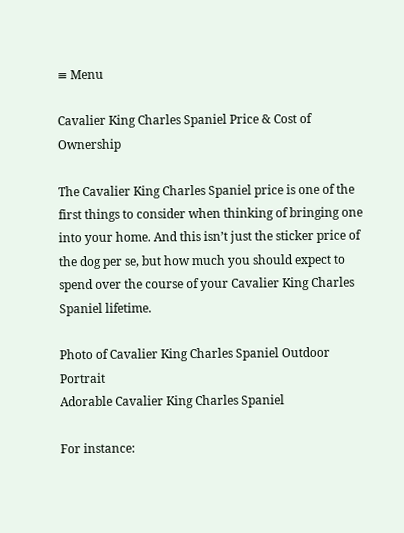≡ Menu

Cavalier King Charles Spaniel Price & Cost of Ownership

The Cavalier King Charles Spaniel price is one of the first things to consider when thinking of bringing one into your home. And this isn’t just the sticker price of the dog per se, but how much you should expect to spend over the course of your Cavalier King Charles Spaniel lifetime.

Photo of Cavalier King Charles Spaniel Outdoor Portrait
Adorable Cavalier King Charles Spaniel

For instance: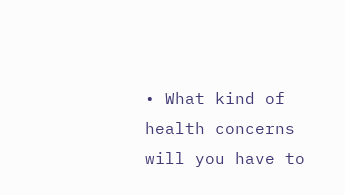• What kind of health concerns will you have to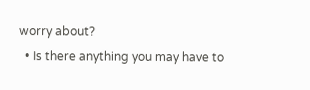worry about?
  • Is there anything you may have to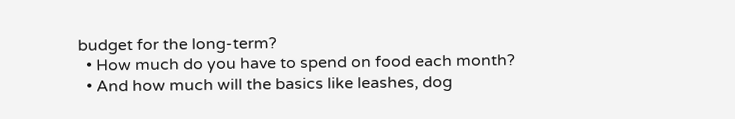budget for the long-term?
  • How much do you have to spend on food each month?
  • And how much will the basics like leashes, dog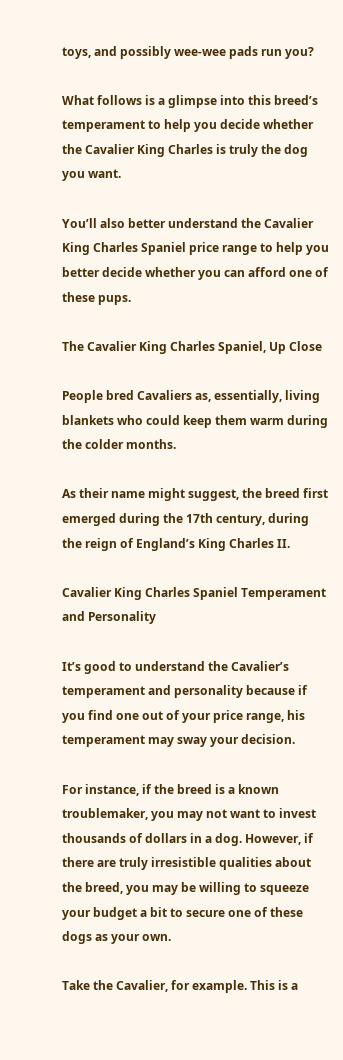toys, and possibly wee-wee pads run you?

What follows is a glimpse into this breed’s temperament to help you decide whether the Cavalier King Charles is truly the dog you want.

You’ll also better understand the Cavalier King Charles Spaniel price range to help you better decide whether you can afford one of these pups.

The Cavalier King Charles Spaniel, Up Close

People bred Cavaliers as, essentially, living blankets who could keep them warm during the colder months.

As their name might suggest, the breed first emerged during the 17th century, during the reign of England’s King Charles II.

Cavalier King Charles Spaniel Temperament and Personality

It’s good to understand the Cavalier’s temperament and personality because if you find one out of your price range, his temperament may sway your decision.

For instance, if the breed is a known troublemaker, you may not want to invest thousands of dollars in a dog. However, if there are truly irresistible qualities about the breed, you may be willing to squeeze your budget a bit to secure one of these dogs as your own.

Take the Cavalier, for example. This is a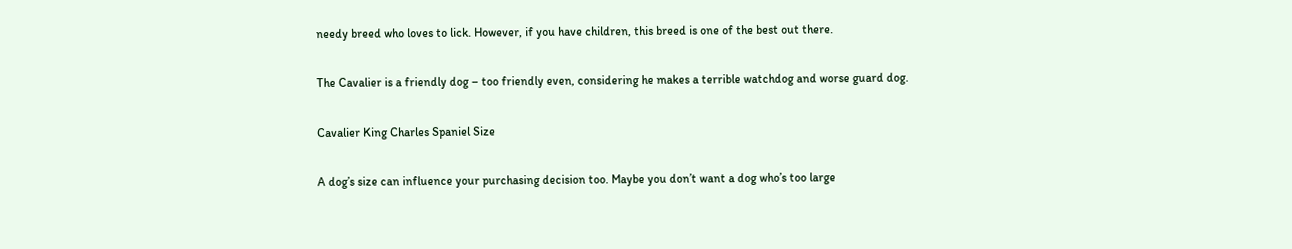needy breed who loves to lick. However, if you have children, this breed is one of the best out there.

The Cavalier is a friendly dog – too friendly even, considering he makes a terrible watchdog and worse guard dog.

Cavalier King Charles Spaniel Size

A dog’s size can influence your purchasing decision too. Maybe you don’t want a dog who’s too large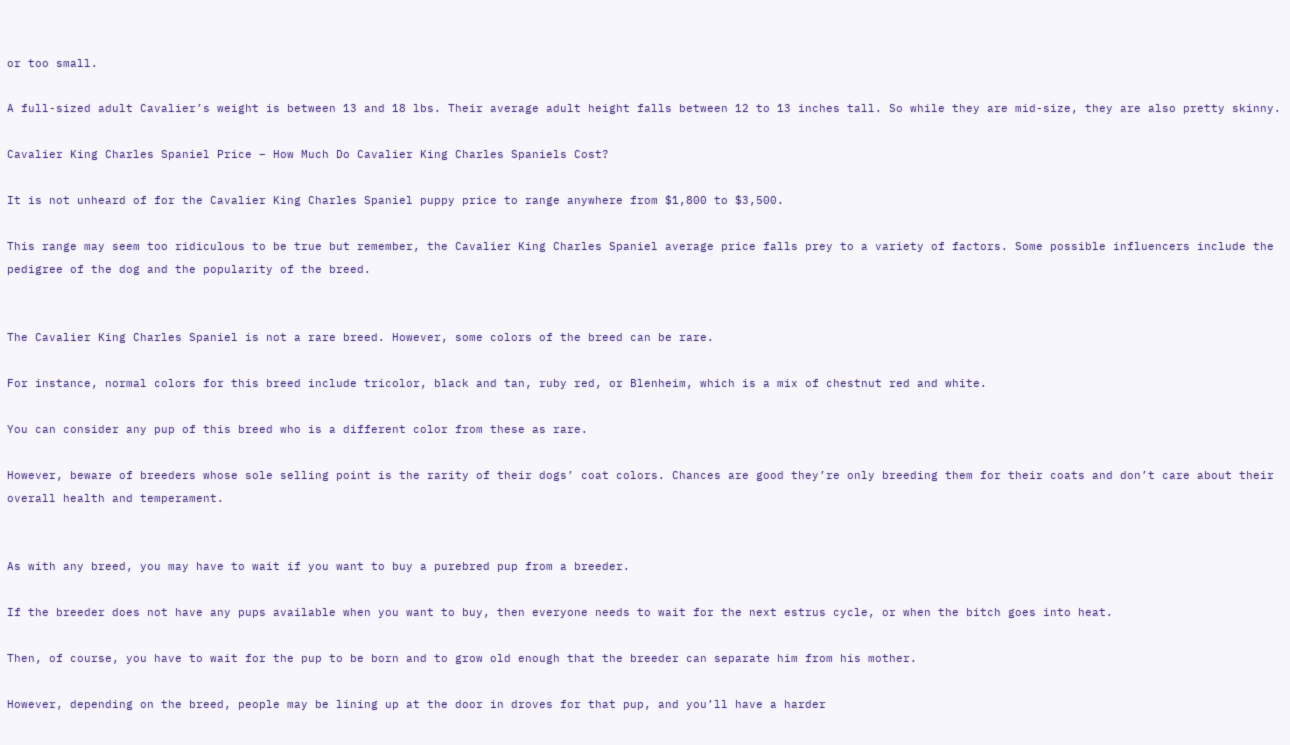or too small.

A full-sized adult Cavalier’s weight is between 13 and 18 lbs. Their average adult height falls between 12 to 13 inches tall. So while they are mid-size, they are also pretty skinny.

Cavalier King Charles Spaniel Price – How Much Do Cavalier King Charles Spaniels Cost?

It is not unheard of for the Cavalier King Charles Spaniel puppy price to range anywhere from $1,800 to $3,500.

This range may seem too ridiculous to be true but remember, the Cavalier King Charles Spaniel average price falls prey to a variety of factors. Some possible influencers include the pedigree of the dog and the popularity of the breed.


The Cavalier King Charles Spaniel is not a rare breed. However, some colors of the breed can be rare.

For instance, normal colors for this breed include tricolor, black and tan, ruby red, or Blenheim, which is a mix of chestnut red and white.

You can consider any pup of this breed who is a different color from these as rare.

However, beware of breeders whose sole selling point is the rarity of their dogs’ coat colors. Chances are good they’re only breeding them for their coats and don’t care about their overall health and temperament.


As with any breed, you may have to wait if you want to buy a purebred pup from a breeder.

If the breeder does not have any pups available when you want to buy, then everyone needs to wait for the next estrus cycle, or when the bitch goes into heat.

Then, of course, you have to wait for the pup to be born and to grow old enough that the breeder can separate him from his mother.

However, depending on the breed, people may be lining up at the door in droves for that pup, and you’ll have a harder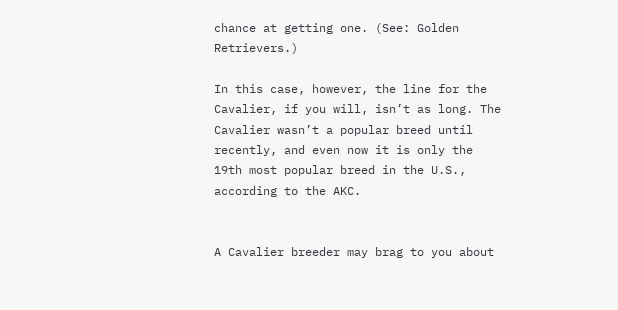chance at getting one. (See: Golden Retrievers.)

In this case, however, the line for the Cavalier, if you will, isn’t as long. The Cavalier wasn’t a popular breed until recently, and even now it is only the 19th most popular breed in the U.S., according to the AKC.


A Cavalier breeder may brag to you about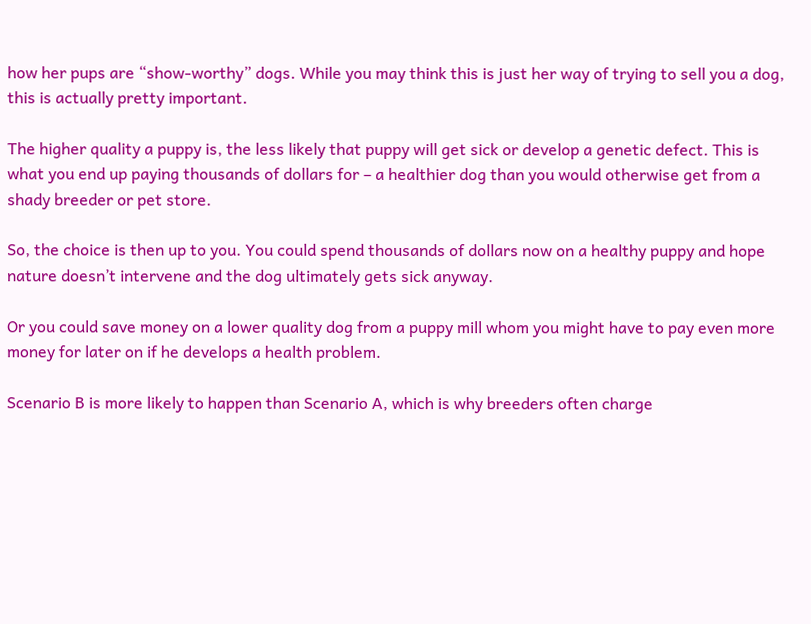how her pups are “show-worthy” dogs. While you may think this is just her way of trying to sell you a dog, this is actually pretty important.

The higher quality a puppy is, the less likely that puppy will get sick or develop a genetic defect. This is what you end up paying thousands of dollars for – a healthier dog than you would otherwise get from a shady breeder or pet store.

So, the choice is then up to you. You could spend thousands of dollars now on a healthy puppy and hope nature doesn’t intervene and the dog ultimately gets sick anyway.

Or you could save money on a lower quality dog from a puppy mill whom you might have to pay even more money for later on if he develops a health problem.

Scenario B is more likely to happen than Scenario A, which is why breeders often charge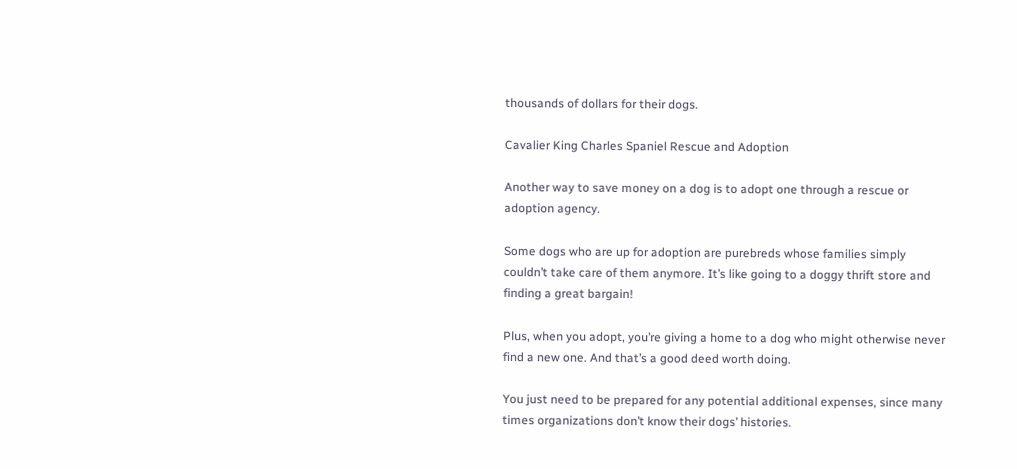thousands of dollars for their dogs.

Cavalier King Charles Spaniel Rescue and Adoption

Another way to save money on a dog is to adopt one through a rescue or adoption agency.

Some dogs who are up for adoption are purebreds whose families simply couldn’t take care of them anymore. It’s like going to a doggy thrift store and finding a great bargain!

Plus, when you adopt, you’re giving a home to a dog who might otherwise never find a new one. And that’s a good deed worth doing.

You just need to be prepared for any potential additional expenses, since many times organizations don’t know their dogs’ histories.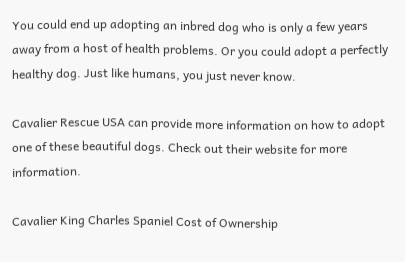You could end up adopting an inbred dog who is only a few years away from a host of health problems. Or you could adopt a perfectly healthy dog. Just like humans, you just never know.

Cavalier Rescue USA can provide more information on how to adopt one of these beautiful dogs. Check out their website for more information.

Cavalier King Charles Spaniel Cost of Ownership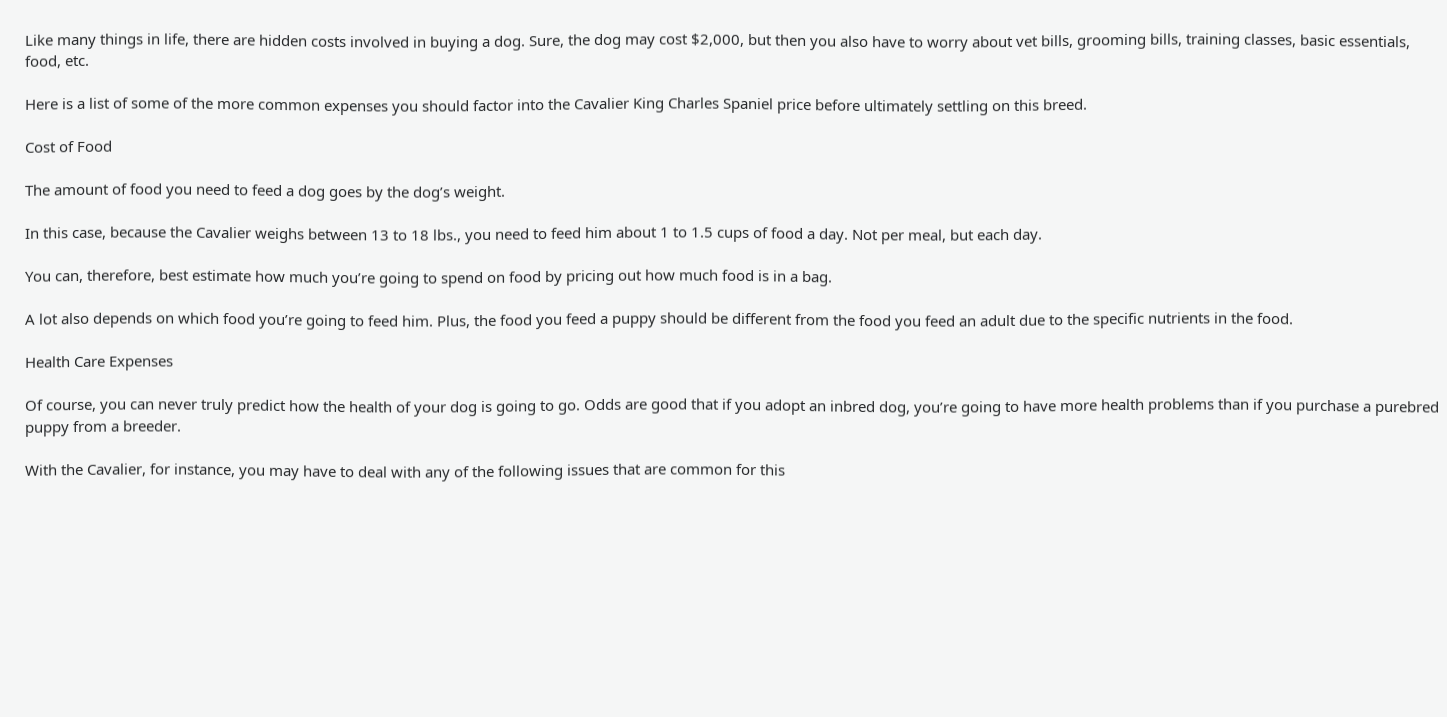Like many things in life, there are hidden costs involved in buying a dog. Sure, the dog may cost $2,000, but then you also have to worry about vet bills, grooming bills, training classes, basic essentials, food, etc.

Here is a list of some of the more common expenses you should factor into the Cavalier King Charles Spaniel price before ultimately settling on this breed.

Cost of Food

The amount of food you need to feed a dog goes by the dog’s weight.

In this case, because the Cavalier weighs between 13 to 18 lbs., you need to feed him about 1 to 1.5 cups of food a day. Not per meal, but each day.

You can, therefore, best estimate how much you’re going to spend on food by pricing out how much food is in a bag.

A lot also depends on which food you’re going to feed him. Plus, the food you feed a puppy should be different from the food you feed an adult due to the specific nutrients in the food.

Health Care Expenses

Of course, you can never truly predict how the health of your dog is going to go. Odds are good that if you adopt an inbred dog, you’re going to have more health problems than if you purchase a purebred puppy from a breeder.

With the Cavalier, for instance, you may have to deal with any of the following issues that are common for this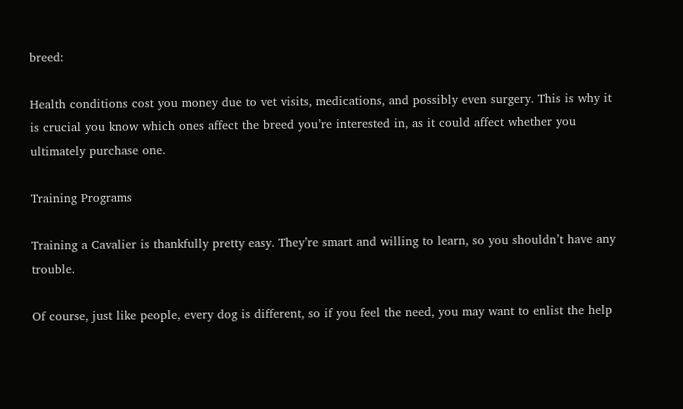breed:

Health conditions cost you money due to vet visits, medications, and possibly even surgery. This is why it is crucial you know which ones affect the breed you’re interested in, as it could affect whether you ultimately purchase one.

Training Programs

Training a Cavalier is thankfully pretty easy. They’re smart and willing to learn, so you shouldn’t have any trouble.

Of course, just like people, every dog is different, so if you feel the need, you may want to enlist the help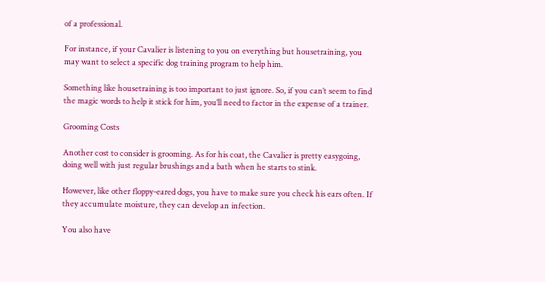of a professional.

For instance, if your Cavalier is listening to you on everything but housetraining, you may want to select a specific dog training program to help him.

Something like housetraining is too important to just ignore. So, if you can’t seem to find the magic words to help it stick for him, you’ll need to factor in the expense of a trainer.

Grooming Costs

Another cost to consider is grooming. As for his coat, the Cavalier is pretty easygoing, doing well with just regular brushings and a bath when he starts to stink.

However, like other floppy-eared dogs, you have to make sure you check his ears often. If they accumulate moisture, they can develop an infection.

You also have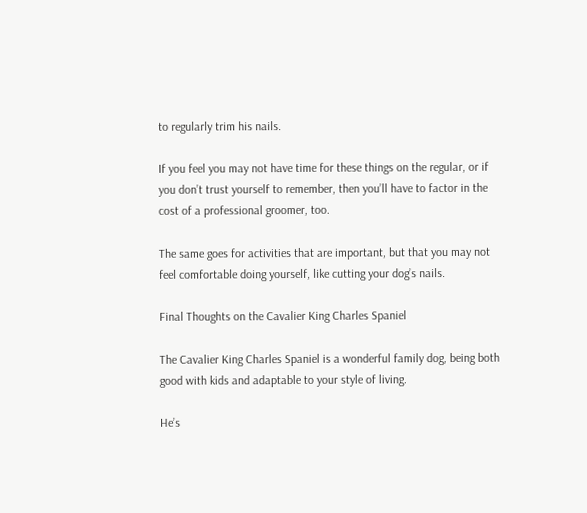to regularly trim his nails.

If you feel you may not have time for these things on the regular, or if you don’t trust yourself to remember, then you’ll have to factor in the cost of a professional groomer, too.

The same goes for activities that are important, but that you may not feel comfortable doing yourself, like cutting your dog’s nails.

Final Thoughts on the Cavalier King Charles Spaniel

The Cavalier King Charles Spaniel is a wonderful family dog, being both good with kids and adaptable to your style of living.

He’s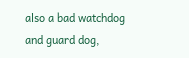also a bad watchdog and guard dog,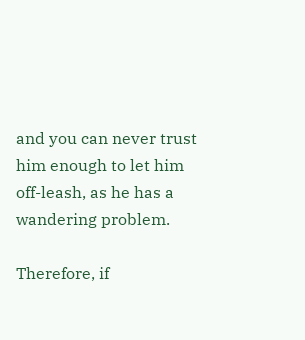and you can never trust him enough to let him off-leash, as he has a wandering problem.

Therefore, if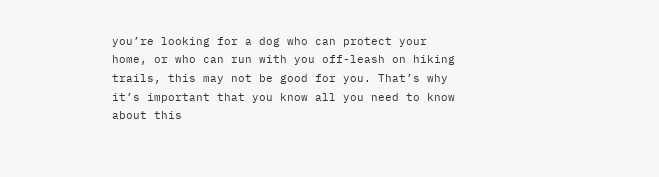you’re looking for a dog who can protect your home, or who can run with you off-leash on hiking trails, this may not be good for you. That’s why it’s important that you know all you need to know about this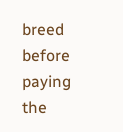breed before paying the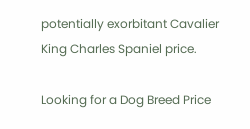potentially exorbitant Cavalier King Charles Spaniel price.

Looking for a Dog Breed Price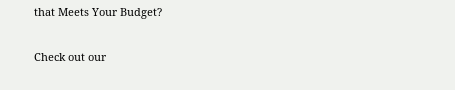that Meets Your Budget?

Check out our